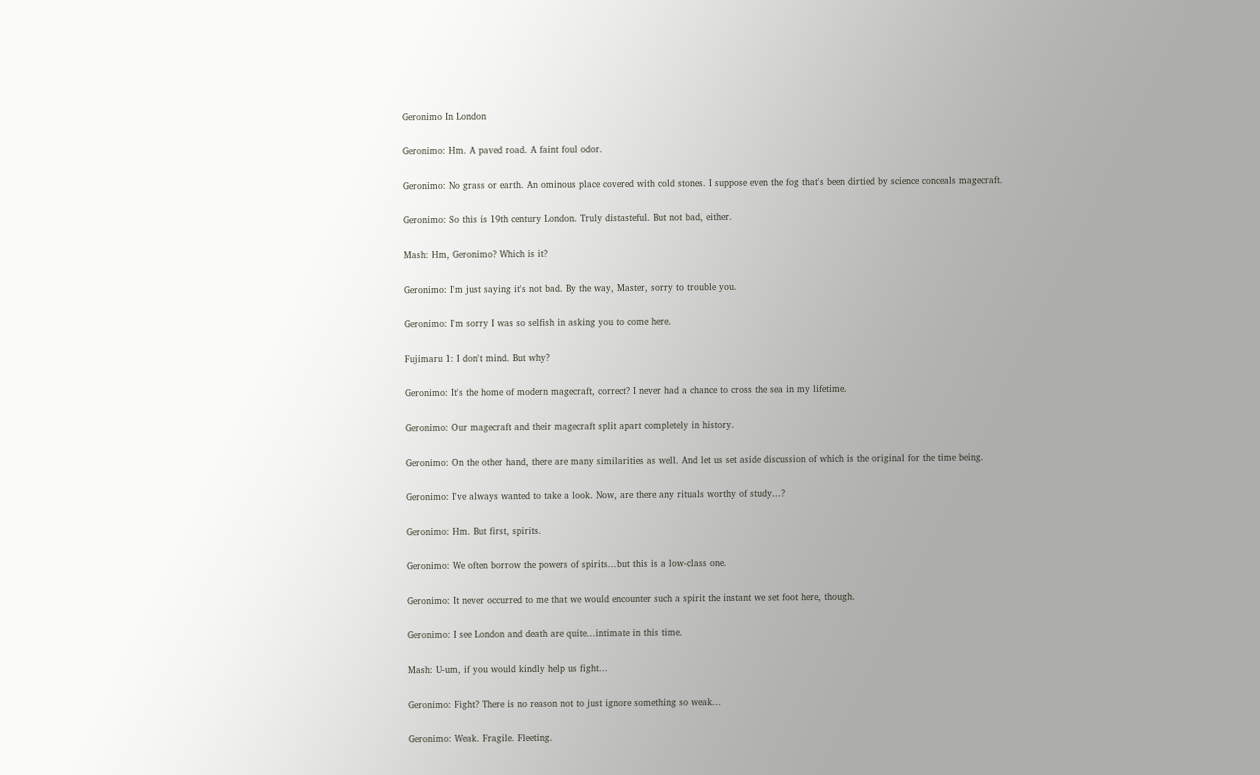Geronimo In London

Geronimo: Hm. A paved road. A faint foul odor.

Geronimo: No grass or earth. An ominous place covered with cold stones. I suppose even the fog that's been dirtied by science conceals magecraft.

Geronimo: So this is 19th century London. Truly distasteful. But not bad, either.

Mash: Hm, Geronimo? Which is it?

Geronimo: I'm just saying it's not bad. By the way, Master, sorry to trouble you.

Geronimo: I'm sorry I was so selfish in asking you to come here.

Fujimaru 1: I don't mind. But why?

Geronimo: It's the home of modern magecraft, correct? I never had a chance to cross the sea in my lifetime.

Geronimo: Our magecraft and their magecraft split apart completely in history.

Geronimo: On the other hand, there are many similarities as well. And let us set aside discussion of which is the original for the time being.

Geronimo: I've always wanted to take a look. Now, are there any rituals worthy of study...?

Geronimo: Hm. But first, spirits.

Geronimo: We often borrow the powers of spirits...but this is a low-class one.

Geronimo: It never occurred to me that we would encounter such a spirit the instant we set foot here, though.

Geronimo: I see London and death are quite...intimate in this time.

Mash: U-um, if you would kindly help us fight...

Geronimo: Fight? There is no reason not to just ignore something so weak...

Geronimo: Weak. Fragile. Fleeting.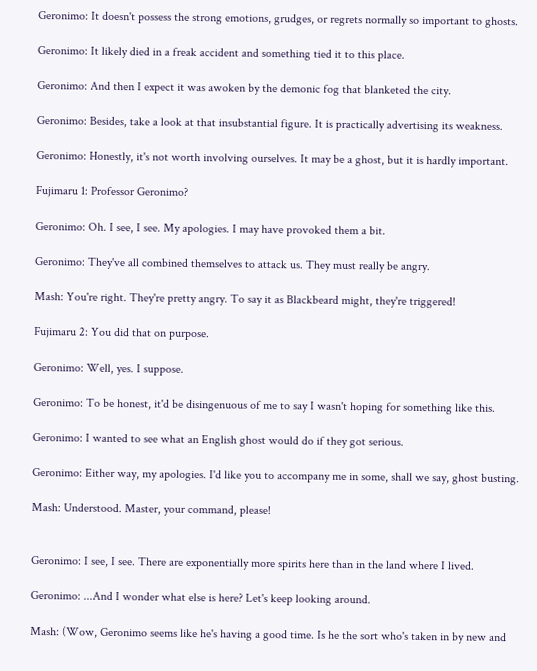Geronimo: It doesn't possess the strong emotions, grudges, or regrets normally so important to ghosts.

Geronimo: It likely died in a freak accident and something tied it to this place.

Geronimo: And then I expect it was awoken by the demonic fog that blanketed the city.

Geronimo: Besides, take a look at that insubstantial figure. It is practically advertising its weakness.

Geronimo: Honestly, it's not worth involving ourselves. It may be a ghost, but it is hardly important.

Fujimaru 1: Professor Geronimo?

Geronimo: Oh. I see, I see. My apologies. I may have provoked them a bit.

Geronimo: They've all combined themselves to attack us. They must really be angry.

Mash: You're right. They're pretty angry. To say it as Blackbeard might, they're triggered!

Fujimaru 2: You did that on purpose.

Geronimo: Well, yes. I suppose.

Geronimo: To be honest, it'd be disingenuous of me to say I wasn't hoping for something like this.

Geronimo: I wanted to see what an English ghost would do if they got serious.

Geronimo: Either way, my apologies. I'd like you to accompany me in some, shall we say, ghost busting.

Mash: Understood. Master, your command, please!


Geronimo: I see, I see. There are exponentially more spirits here than in the land where I lived.

Geronimo: ...And I wonder what else is here? Let's keep looking around.

Mash: (Wow, Geronimo seems like he's having a good time. Is he the sort who's taken in by new and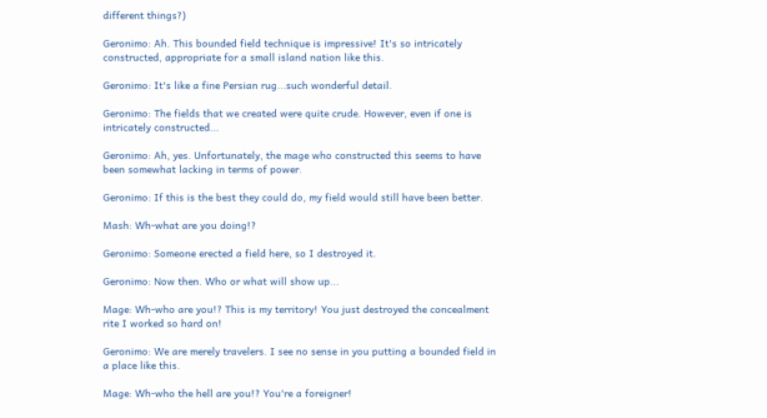different things?)

Geronimo: Ah. This bounded field technique is impressive! It's so intricately constructed, appropriate for a small island nation like this.

Geronimo: It's like a fine Persian rug...such wonderful detail.

Geronimo: The fields that we created were quite crude. However, even if one is intricately constructed...

Geronimo: Ah, yes. Unfortunately, the mage who constructed this seems to have been somewhat lacking in terms of power.

Geronimo: If this is the best they could do, my field would still have been better.

Mash: Wh-what are you doing!?

Geronimo: Someone erected a field here, so I destroyed it.

Geronimo: Now then. Who or what will show up...

Mage: Wh-who are you!? This is my territory! You just destroyed the concealment rite I worked so hard on!

Geronimo: We are merely travelers. I see no sense in you putting a bounded field in a place like this.

Mage: Wh-who the hell are you!? You're a foreigner!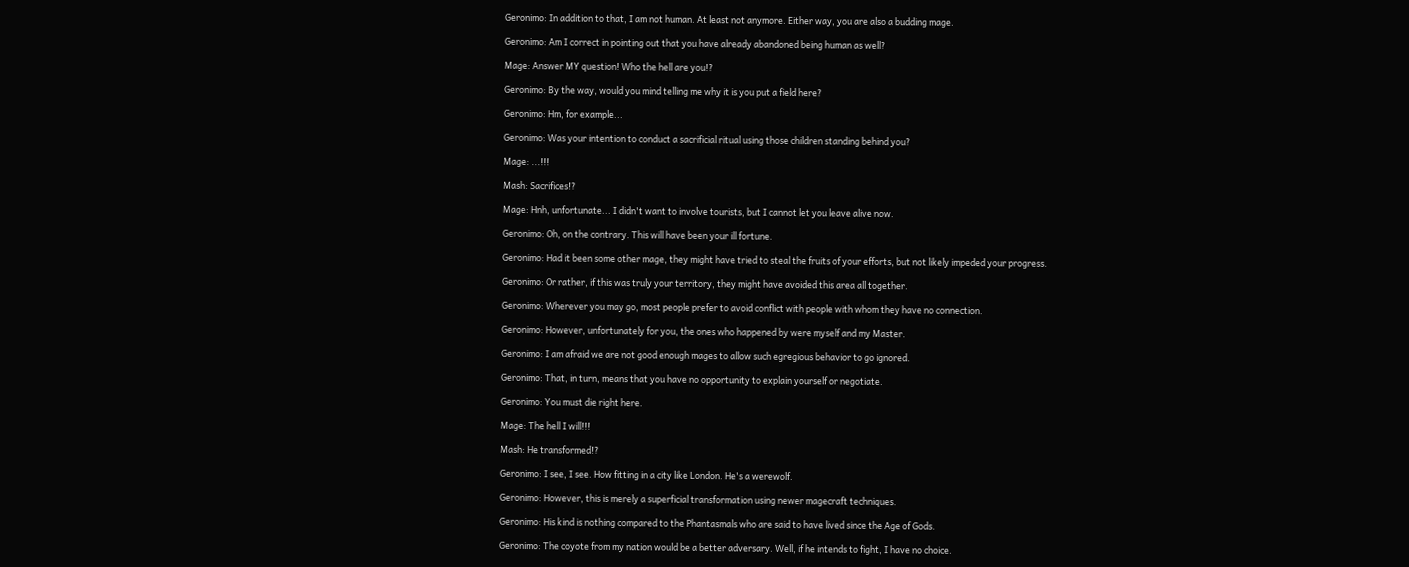Geronimo: In addition to that, I am not human. At least not anymore. Either way, you are also a budding mage.

Geronimo: Am I correct in pointing out that you have already abandoned being human as well?

Mage: Answer MY question! Who the hell are you!?

Geronimo: By the way, would you mind telling me why it is you put a field here?

Geronimo: Hm, for example...

Geronimo: Was your intention to conduct a sacrificial ritual using those children standing behind you?

Mage: ...!!!

Mash: Sacrifices!?

Mage: Hnh, unfortunate... I didn't want to involve tourists, but I cannot let you leave alive now.

Geronimo: Oh, on the contrary. This will have been your ill fortune.

Geronimo: Had it been some other mage, they might have tried to steal the fruits of your efforts, but not likely impeded your progress.

Geronimo: Or rather, if this was truly your territory, they might have avoided this area all together.

Geronimo: Wherever you may go, most people prefer to avoid conflict with people with whom they have no connection.

Geronimo: However, unfortunately for you, the ones who happened by were myself and my Master.

Geronimo: I am afraid we are not good enough mages to allow such egregious behavior to go ignored.

Geronimo: That, in turn, means that you have no opportunity to explain yourself or negotiate.

Geronimo: You must die right here.

Mage: The hell I will!!!

Mash: He transformed!?

Geronimo: I see, I see. How fitting in a city like London. He's a werewolf.

Geronimo: However, this is merely a superficial transformation using newer magecraft techniques.

Geronimo: His kind is nothing compared to the Phantasmals who are said to have lived since the Age of Gods.

Geronimo: The coyote from my nation would be a better adversary. Well, if he intends to fight, I have no choice.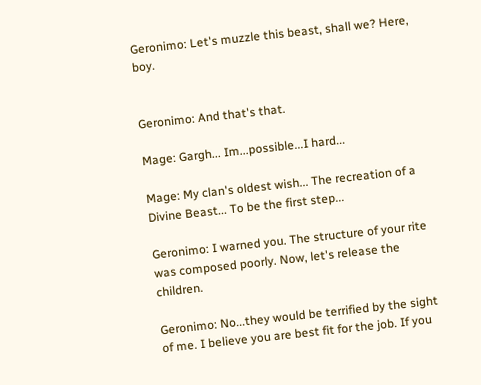Geronimo: Let's muzzle this beast, shall we? Here, boy.


Geronimo: And that's that.

Mage: Gargh... Im...possible...I hard...

Mage: My clan's oldest wish... The recreation of a Divine Beast... To be the first step...

Geronimo: I warned you. The structure of your rite was composed poorly. Now, let's release the children.

Geronimo: No...they would be terrified by the sight of me. I believe you are best fit for the job. If you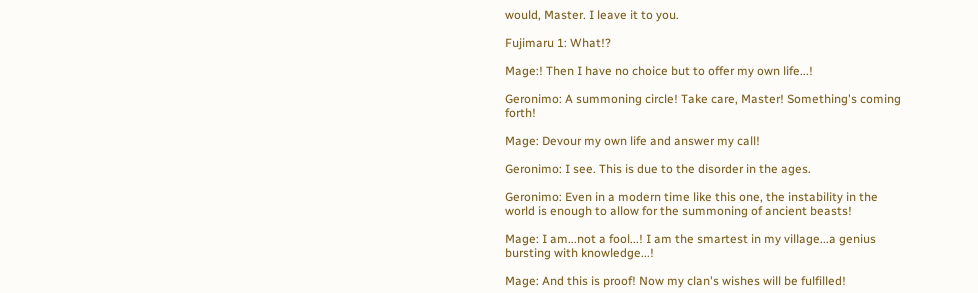would, Master. I leave it to you.

Fujimaru 1: What!?

Mage:! Then I have no choice but to offer my own life...!

Geronimo: A summoning circle! Take care, Master! Something's coming forth!

Mage: Devour my own life and answer my call!

Geronimo: I see. This is due to the disorder in the ages.

Geronimo: Even in a modern time like this one, the instability in the world is enough to allow for the summoning of ancient beasts!

Mage: I am...not a fool...! I am the smartest in my village...a genius bursting with knowledge...!

Mage: And this is proof! Now my clan's wishes will be fulfilled!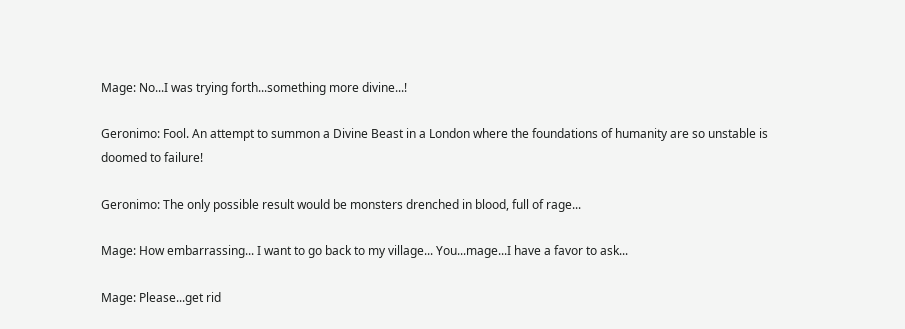Mage: No...I was trying forth...something more divine...!

Geronimo: Fool. An attempt to summon a Divine Beast in a London where the foundations of humanity are so unstable is doomed to failure!

Geronimo: The only possible result would be monsters drenched in blood, full of rage...

Mage: How embarrassing... I want to go back to my village... You...mage...I have a favor to ask...

Mage: Please...get rid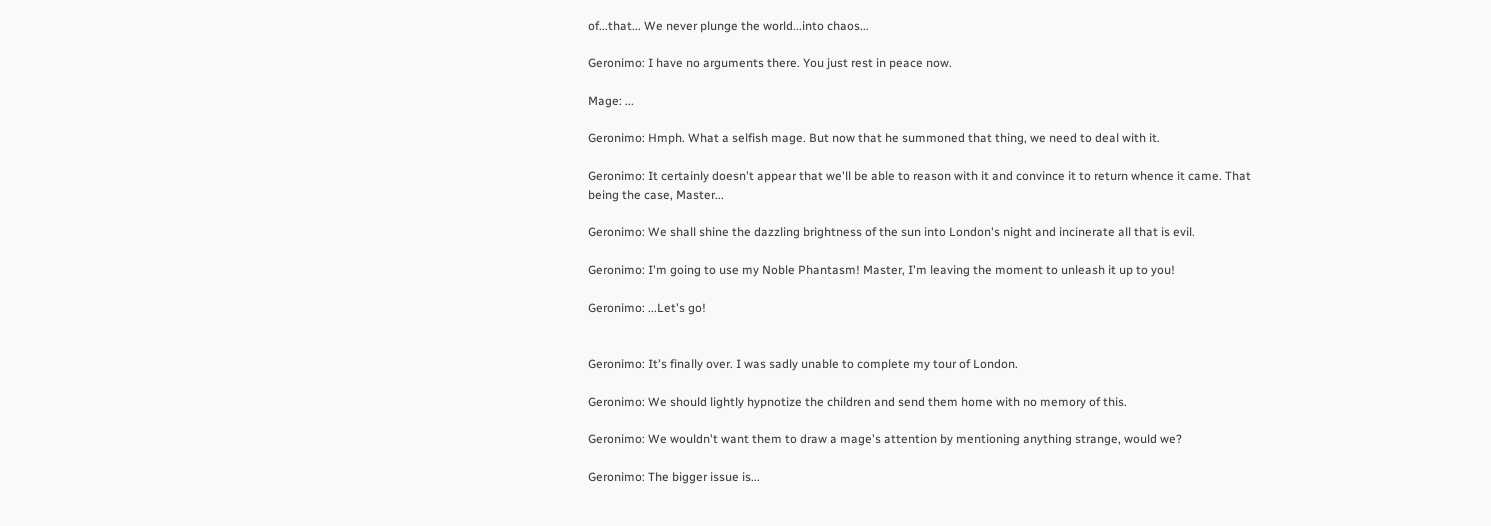of...that... We never plunge the world...into chaos...

Geronimo: I have no arguments there. You just rest in peace now.

Mage: ...

Geronimo: Hmph. What a selfish mage. But now that he summoned that thing, we need to deal with it.

Geronimo: It certainly doesn't appear that we'll be able to reason with it and convince it to return whence it came. That being the case, Master...

Geronimo: We shall shine the dazzling brightness of the sun into London's night and incinerate all that is evil.

Geronimo: I'm going to use my Noble Phantasm! Master, I'm leaving the moment to unleash it up to you!

Geronimo: ...Let's go!


Geronimo: It's finally over. I was sadly unable to complete my tour of London.

Geronimo: We should lightly hypnotize the children and send them home with no memory of this.

Geronimo: We wouldn't want them to draw a mage's attention by mentioning anything strange, would we?

Geronimo: The bigger issue is...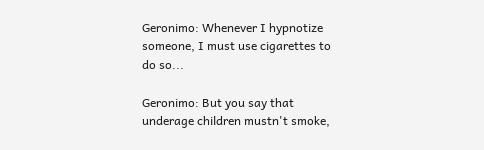Geronimo: Whenever I hypnotize someone, I must use cigarettes to do so...

Geronimo: But you say that underage children mustn't smoke,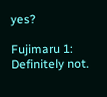yes?

Fujimaru 1: Definitely not.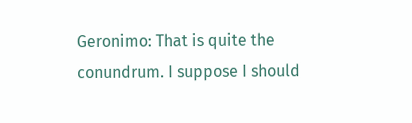Geronimo: That is quite the conundrum. I suppose I should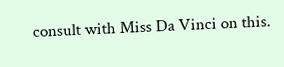consult with Miss Da Vinci on this.